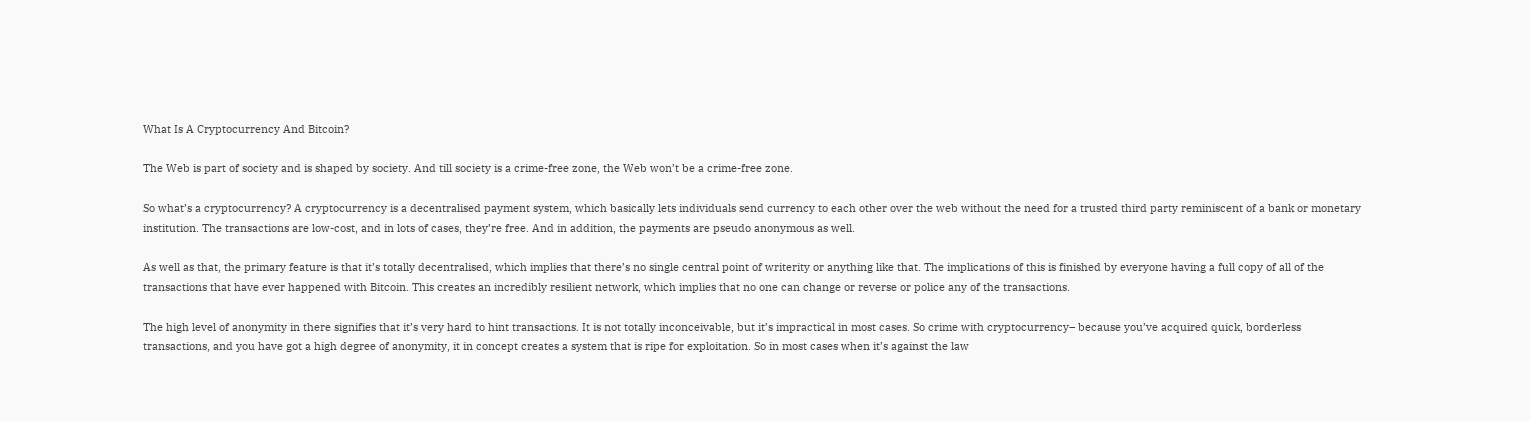What Is A Cryptocurrency And Bitcoin?

The Web is part of society and is shaped by society. And till society is a crime-free zone, the Web won’t be a crime-free zone.

So what’s a cryptocurrency? A cryptocurrency is a decentralised payment system, which basically lets individuals send currency to each other over the web without the need for a trusted third party reminiscent of a bank or monetary institution. The transactions are low-cost, and in lots of cases, they’re free. And in addition, the payments are pseudo anonymous as well.

As well as that, the primary feature is that it’s totally decentralised, which implies that there’s no single central point of writerity or anything like that. The implications of this is finished by everyone having a full copy of all of the transactions that have ever happened with Bitcoin. This creates an incredibly resilient network, which implies that no one can change or reverse or police any of the transactions.

The high level of anonymity in there signifies that it’s very hard to hint transactions. It is not totally inconceivable, but it’s impractical in most cases. So crime with cryptocurrency– because you’ve acquired quick, borderless transactions, and you have got a high degree of anonymity, it in concept creates a system that is ripe for exploitation. So in most cases when it’s against the law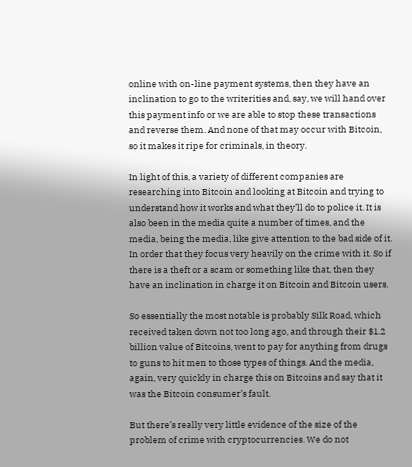online with on-line payment systems, then they have an inclination to go to the writerities and, say, we will hand over this payment info or we are able to stop these transactions and reverse them. And none of that may occur with Bitcoin, so it makes it ripe for criminals, in theory.

In light of this, a variety of different companies are researching into Bitcoin and looking at Bitcoin and trying to understand how it works and what they’ll do to police it. It is also been in the media quite a number of times, and the media, being the media, like give attention to the bad side of it. In order that they focus very heavily on the crime with it. So if there is a theft or a scam or something like that, then they have an inclination in charge it on Bitcoin and Bitcoin users.

So essentially the most notable is probably Silk Road, which received taken down not too long ago, and through their $1.2 billion value of Bitcoins, went to pay for anything from drugs to guns to hit men to those types of things. And the media, again, very quickly in charge this on Bitcoins and say that it was the Bitcoin consumer’s fault.

But there’s really very little evidence of the size of the problem of crime with cryptocurrencies. We do not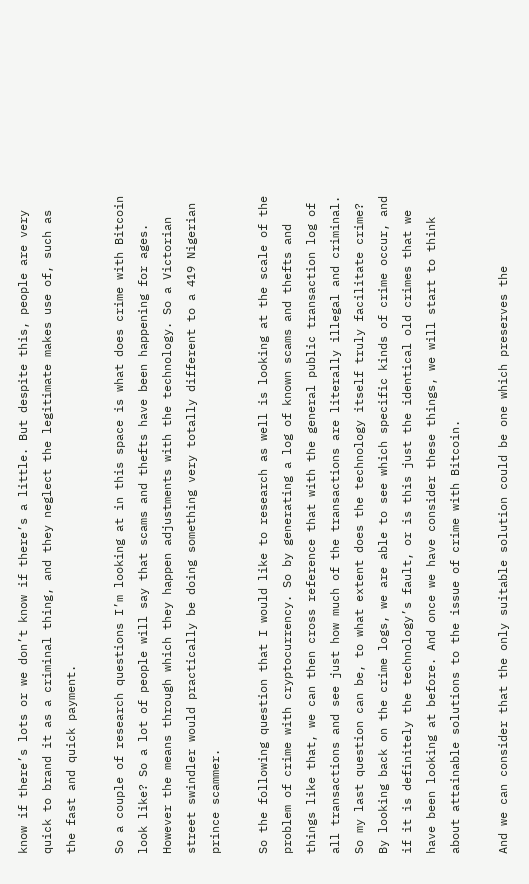know if there’s lots or we don’t know if there’s a little. But despite this, people are very quick to brand it as a criminal thing, and they neglect the legitimate makes use of, such as the fast and quick payment.

So a couple of research questions I’m looking at in this space is what does crime with Bitcoin look like? So a lot of people will say that scams and thefts have been happening for ages. However the means through which they happen adjustments with the technology. So a Victorian street swindler would practically be doing something very totally different to a 419 Nigerian prince scammer.

So the following question that I would like to research as well is looking at the scale of the problem of crime with cryptocurrency. So by generating a log of known scams and thefts and things like that, we can then cross reference that with the general public transaction log of all transactions and see just how much of the transactions are literally illegal and criminal. So my last question can be, to what extent does the technology itself truly facilitate crime? By looking back on the crime logs, we are able to see which specific kinds of crime occur, and if it is definitely the technology’s fault, or is this just the identical old crimes that we have been looking at before. And once we have consider these things, we will start to think about attainable solutions to the issue of crime with Bitcoin.

And we can consider that the only suitable solution could be one which preserves the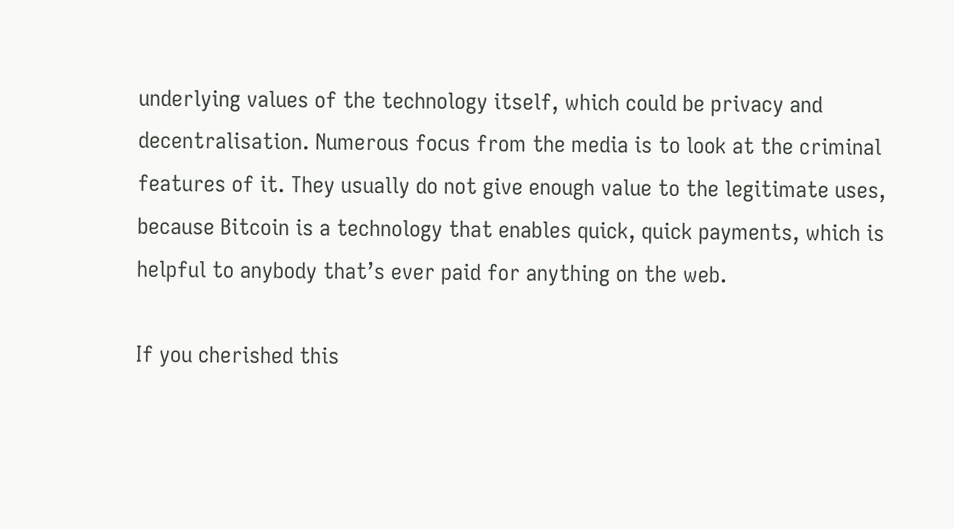underlying values of the technology itself, which could be privacy and decentralisation. Numerous focus from the media is to look at the criminal features of it. They usually do not give enough value to the legitimate uses, because Bitcoin is a technology that enables quick, quick payments, which is helpful to anybody that’s ever paid for anything on the web.

If you cherished this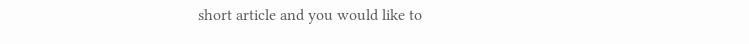short article and you would like to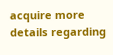acquire more details regarding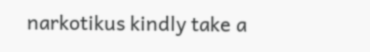narkotikus kindly take a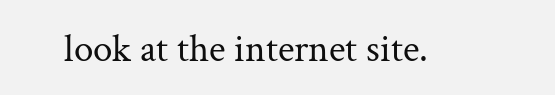look at the internet site.